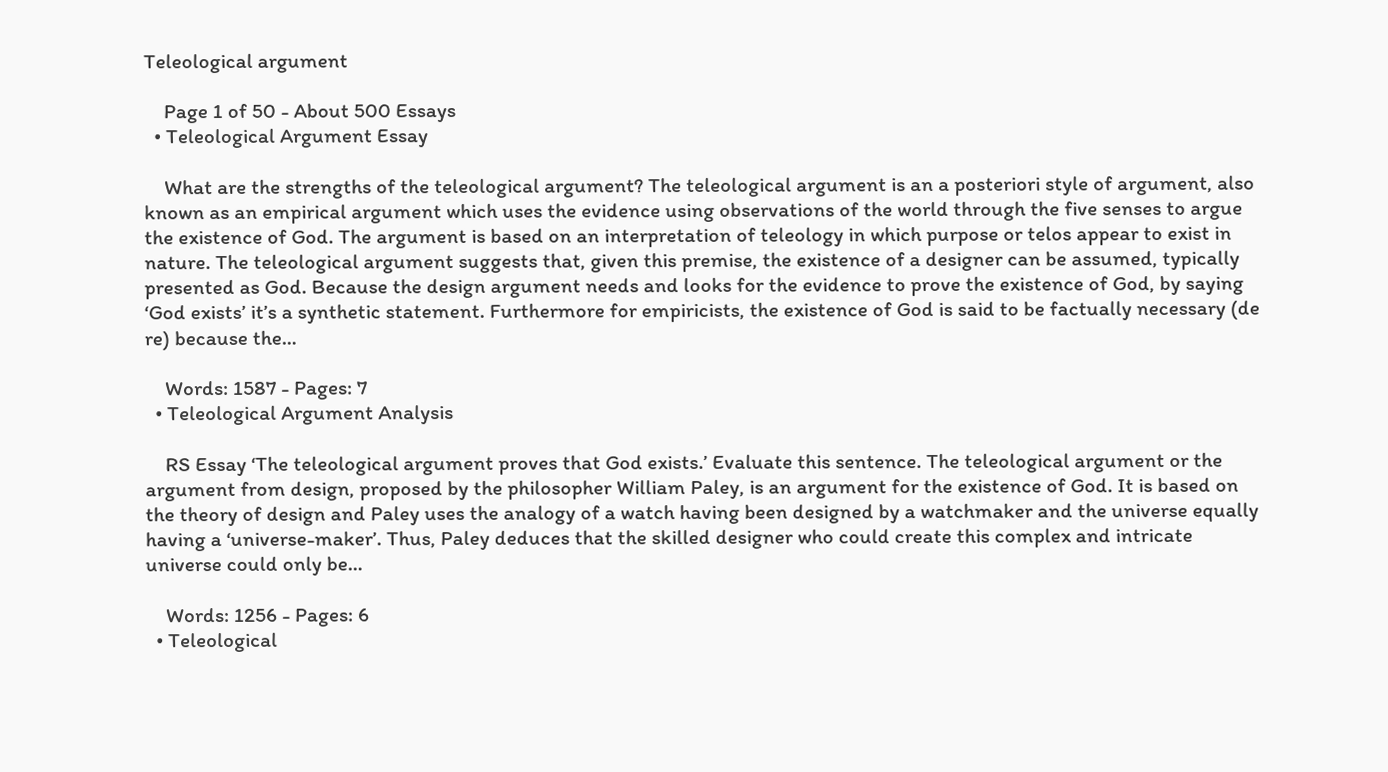Teleological argument

    Page 1 of 50 - About 500 Essays
  • Teleological Argument Essay

    What are the strengths of the teleological argument? The teleological argument is an a posteriori style of argument, also known as an empirical argument which uses the evidence using observations of the world through the five senses to argue the existence of God. The argument is based on an interpretation of teleology in which purpose or telos appear to exist in nature. The teleological argument suggests that, given this premise, the existence of a designer can be assumed, typically presented as God. Because the design argument needs and looks for the evidence to prove the existence of God, by saying ‘God exists’ it’s a synthetic statement. Furthermore for empiricists, the existence of God is said to be factually necessary (de re) because the…

    Words: 1587 - Pages: 7
  • Teleological Argument Analysis

    RS Essay ‘The teleological argument proves that God exists.’ Evaluate this sentence. The teleological argument or the argument from design, proposed by the philosopher William Paley, is an argument for the existence of God. It is based on the theory of design and Paley uses the analogy of a watch having been designed by a watchmaker and the universe equally having a ‘universe-maker’. Thus, Paley deduces that the skilled designer who could create this complex and intricate universe could only be…

    Words: 1256 - Pages: 6
  • Teleological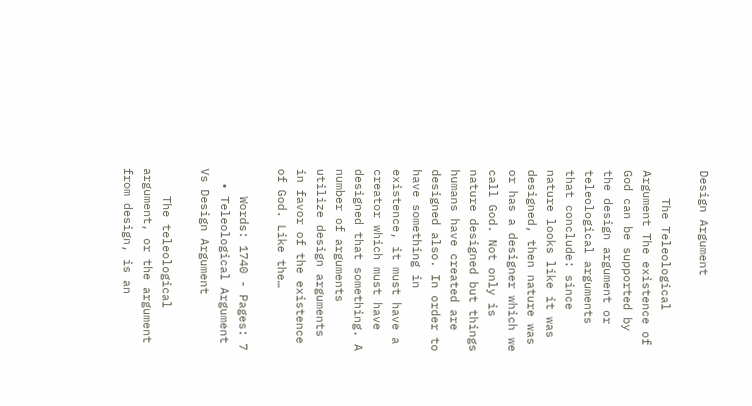Design Argument

    The Teleological Argument The existence of God can be supported by the design argument or teleological arguments that conclude: since nature looks like it was designed, then nature was or has a designer which we call God. Not only is nature designed but things humans have created are designed also. In order to have something in existence, it must have a creator which must have designed that something. A number of arguments utilize design arguments in favor of the existence of God. Like the…

    Words: 1740 - Pages: 7
  • Teleological Argument Vs Design Argument

    The teleological argument, or the argument from design, is an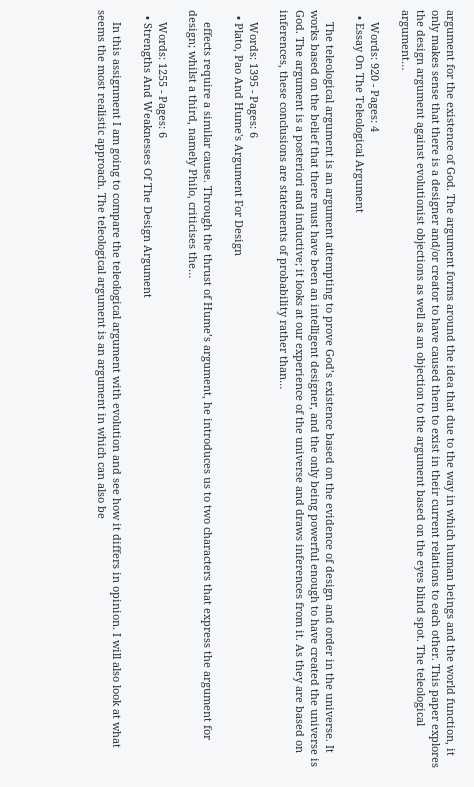argument for the existence of God. The argument forms around the idea that due to the way in which human beings and the world function, it only makes sense that there is a designer and/or creator to have caused them to exist in their current relations to each other. This paper explores the design argument against evolutionist objections as well as an objection to the argument based on the eyes blind spot. The teleological argument…

    Words: 920 - Pages: 4
  • Essay On The Teleological Argument

    The teleological argument is an argument attempting to prove God’s existence based on the evidence of design and order in the universe. It works based on the belief that there must have been an intelligent designer, and the only being powerful enough to have created the universe is God. The argument is a posteriori and inductive; it looks at our experience of the universe and draws inferences from it. As they are based on inferences, these conclusions are statements of probability rather than…

    Words: 1395 - Pages: 6
  • Plato, Pao And Hume's Argument For Design

    effects require a similar cause. Through the thrust of Hume’s argument, he introduces us to two characters that express the argument for design; whilst a third, namely Philo, criticises the…

    Words: 1255 - Pages: 6
  • Strengths And Weaknesses Of The Design Argument

    In this assignment I am going to compare the teleological argument with evolution and see how it differs in opinion. I will also look at what seems the most realistic approach. The teleological argument is an argument in which can also be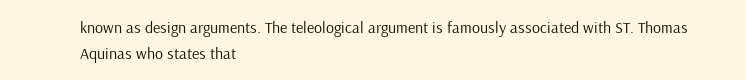known as design arguments. The teleological argument is famously associated with ST. Thomas Aquinas who states that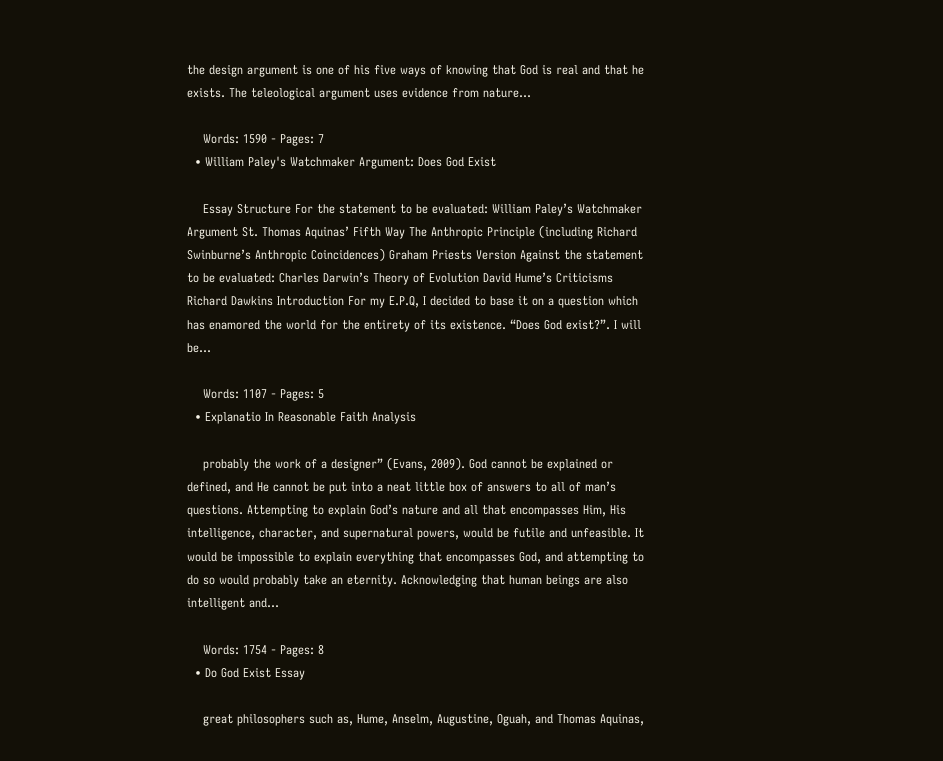the design argument is one of his five ways of knowing that God is real and that he exists. The teleological argument uses evidence from nature…

    Words: 1590 - Pages: 7
  • William Paley's Watchmaker Argument: Does God Exist

    Essay Structure For the statement to be evaluated: William Paley’s Watchmaker Argument St. Thomas Aquinas’ Fifth Way The Anthropic Principle (including Richard Swinburne’s Anthropic Coincidences) Graham Priests Version Against the statement to be evaluated: Charles Darwin’s Theory of Evolution David Hume’s Criticisms Richard Dawkins Introduction For my E.P.Q, I decided to base it on a question which has enamored the world for the entirety of its existence. “Does God exist?”. I will be…

    Words: 1107 - Pages: 5
  • Explanatio In Reasonable Faith Analysis

    probably the work of a designer” (Evans, 2009). God cannot be explained or defined, and He cannot be put into a neat little box of answers to all of man’s questions. Attempting to explain God’s nature and all that encompasses Him, His intelligence, character, and supernatural powers, would be futile and unfeasible. It would be impossible to explain everything that encompasses God, and attempting to do so would probably take an eternity. Acknowledging that human beings are also intelligent and…

    Words: 1754 - Pages: 8
  • Do God Exist Essay

    great philosophers such as, Hume, Anselm, Augustine, Oguah, and Thomas Aquinas,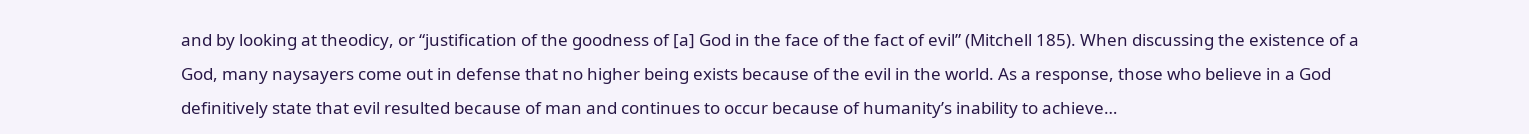and by looking at theodicy, or “justification of the goodness of [a] God in the face of the fact of evil” (Mitchell 185). When discussing the existence of a God, many naysayers come out in defense that no higher being exists because of the evil in the world. As a response, those who believe in a God definitively state that evil resulted because of man and continues to occur because of humanity’s inability to achieve…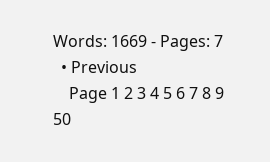Words: 1669 - Pages: 7
  • Previous
    Page 1 2 3 4 5 6 7 8 9 50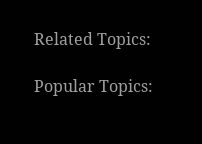Related Topics:

Popular Topics: